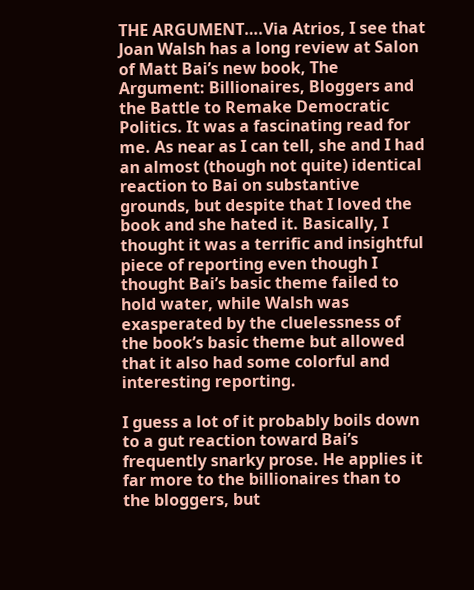THE ARGUMENT….Via Atrios, I see that Joan Walsh has a long review at Salon of Matt Bai’s new book, The Argument: Billionaires, Bloggers and the Battle to Remake Democratic Politics. It was a fascinating read for me. As near as I can tell, she and I had an almost (though not quite) identical reaction to Bai on substantive grounds, but despite that I loved the book and she hated it. Basically, I thought it was a terrific and insightful piece of reporting even though I thought Bai’s basic theme failed to hold water, while Walsh was exasperated by the cluelessness of the book’s basic theme but allowed that it also had some colorful and interesting reporting.

I guess a lot of it probably boils down to a gut reaction toward Bai’s frequently snarky prose. He applies it far more to the billionaires than to the bloggers, but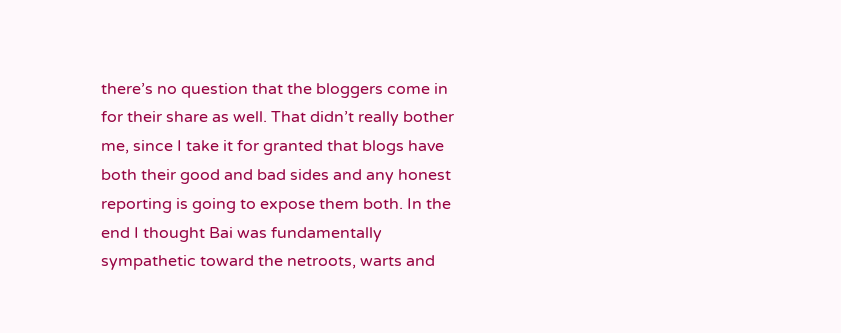there’s no question that the bloggers come in for their share as well. That didn’t really bother me, since I take it for granted that blogs have both their good and bad sides and any honest reporting is going to expose them both. In the end I thought Bai was fundamentally sympathetic toward the netroots, warts and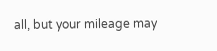all, but your mileage may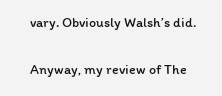vary. Obviously Walsh’s did.

Anyway, my review of The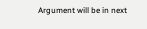Argument will be in next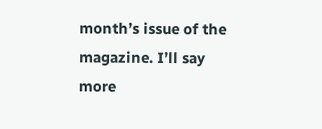month’s issue of the magazine. I’ll say more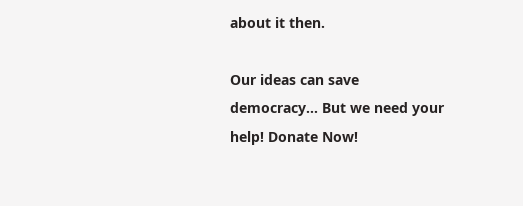about it then.

Our ideas can save democracy... But we need your help! Donate Now!